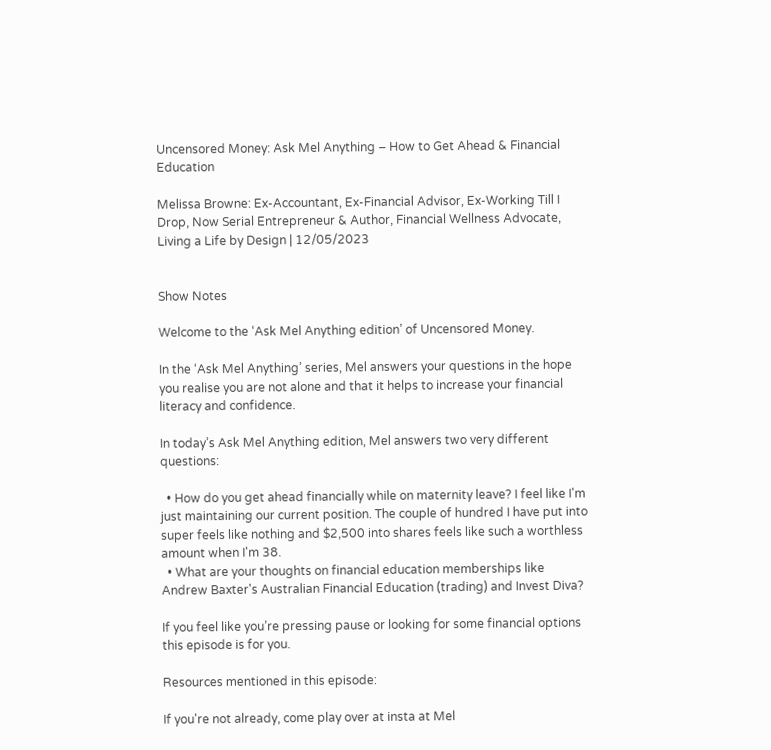Uncensored Money: Ask Mel Anything – How to Get Ahead & Financial Education

Melissa Browne: Ex-Accountant, Ex-Financial Advisor, Ex-Working Till I Drop, Now Serial Entrepreneur & Author, Financial Wellness Advocate, Living a Life by Design | 12/05/2023


Show Notes

Welcome to the ‘Ask Mel Anything edition’ of Uncensored Money.

In the ‘Ask Mel Anything’ series, Mel answers your questions in the hope you realise you are not alone and that it helps to increase your financial literacy and confidence.

In today’s Ask Mel Anything edition, Mel answers two very different questions:

  • How do you get ahead financially while on maternity leave? I feel like I'm just maintaining our current position. The couple of hundred I have put into super feels like nothing and $2,500 into shares feels like such a worthless amount when I'm 38.
  • What are your thoughts on financial education memberships like Andrew Baxter's Australian Financial Education (trading) and Invest Diva?

If you feel like you’re pressing pause or looking for some financial options this episode is for you.

Resources mentioned in this episode:

If you're not already, come play over at insta at Mel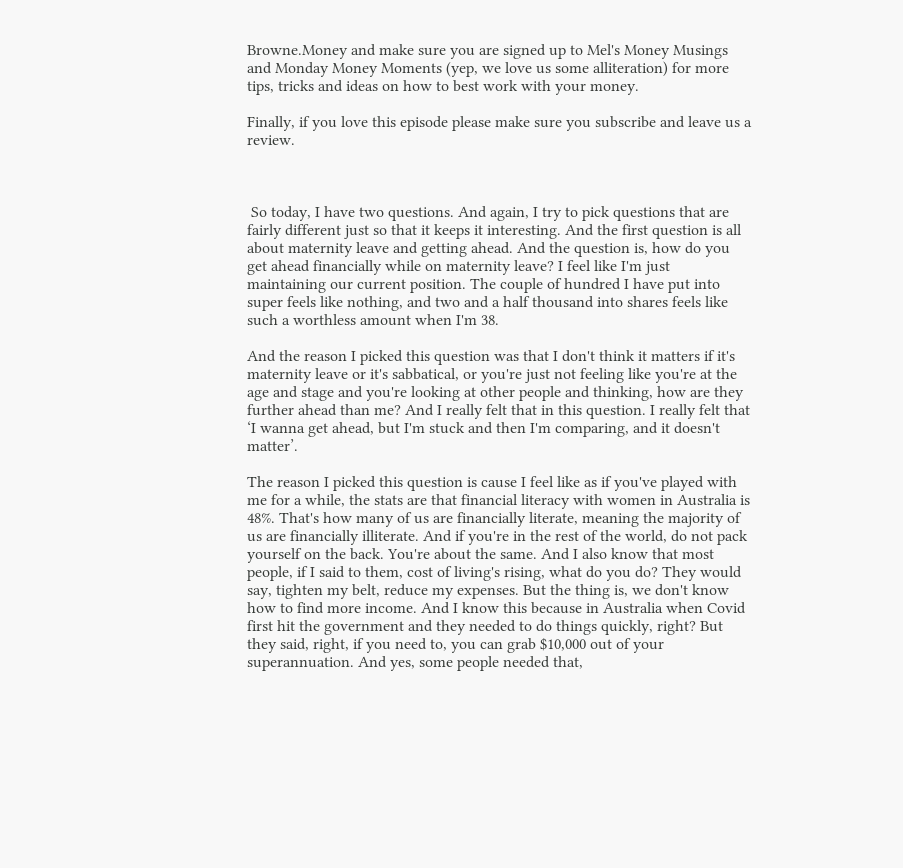Browne.Money and make sure you are signed up to Mel's Money Musings and Monday Money Moments (yep, we love us some alliteration) for more tips, tricks and ideas on how to best work with your money.

Finally, if you love this episode please make sure you subscribe and leave us a review.



 So today, I have two questions. And again, I try to pick questions that are fairly different just so that it keeps it interesting. And the first question is all about maternity leave and getting ahead. And the question is, how do you get ahead financially while on maternity leave? I feel like I'm just maintaining our current position. The couple of hundred I have put into super feels like nothing, and two and a half thousand into shares feels like such a worthless amount when I'm 38.

And the reason I picked this question was that I don't think it matters if it's maternity leave or it's sabbatical, or you're just not feeling like you're at the age and stage and you're looking at other people and thinking, how are they further ahead than me? And I really felt that in this question. I really felt that ‘I wanna get ahead, but I'm stuck and then I'm comparing, and it doesn't matter’.

The reason I picked this question is cause I feel like as if you've played with me for a while, the stats are that financial literacy with women in Australia is 48%. That's how many of us are financially literate, meaning the majority of us are financially illiterate. And if you're in the rest of the world, do not pack yourself on the back. You're about the same. And I also know that most people, if I said to them, cost of living's rising, what do you do? They would say, tighten my belt, reduce my expenses. But the thing is, we don't know how to find more income. And I know this because in Australia when Covid first hit the government and they needed to do things quickly, right? But they said, right, if you need to, you can grab $10,000 out of your superannuation. And yes, some people needed that,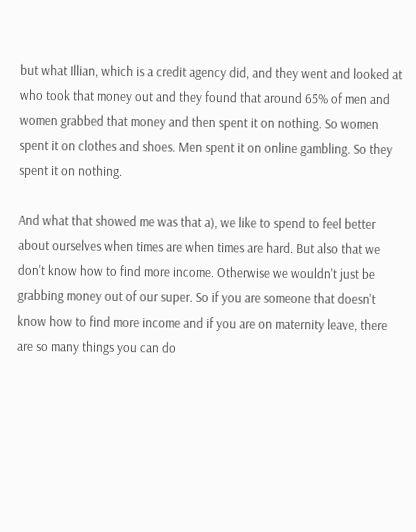but what Illian, which is a credit agency did, and they went and looked at who took that money out and they found that around 65% of men and women grabbed that money and then spent it on nothing. So women spent it on clothes and shoes. Men spent it on online gambling. So they spent it on nothing.

And what that showed me was that a), we like to spend to feel better about ourselves when times are when times are hard. But also that we don't know how to find more income. Otherwise we wouldn't just be grabbing money out of our super. So if you are someone that doesn't know how to find more income and if you are on maternity leave, there are so many things you can do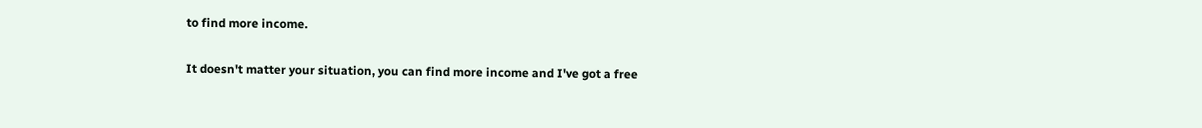to find more income.

It doesn't matter your situation, you can find more income and I've got a free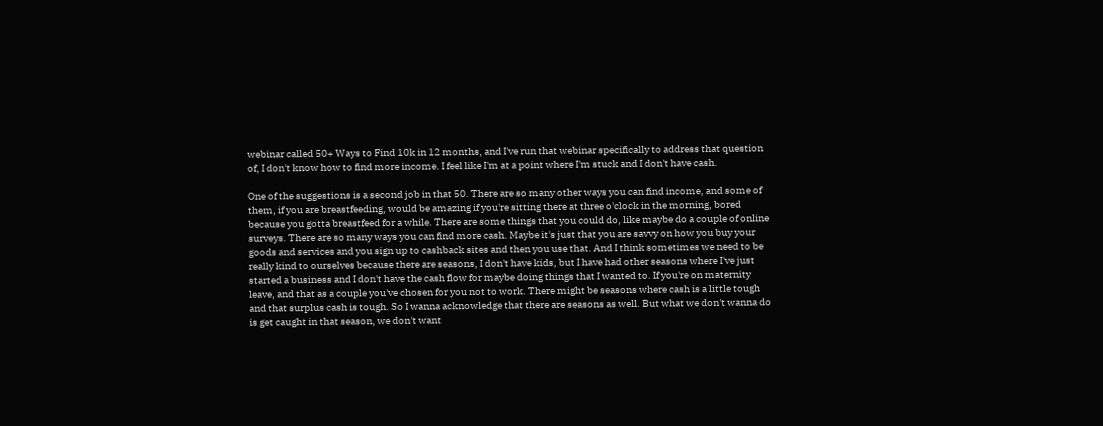webinar called 50+ Ways to Find 10k in 12 months, and I've run that webinar specifically to address that question of, I don't know how to find more income. I feel like I'm at a point where I'm stuck and I don't have cash.

One of the suggestions is a second job in that 50. There are so many other ways you can find income, and some of them, if you are breastfeeding, would be amazing if you're sitting there at three o'clock in the morning, bored because you gotta breastfeed for a while. There are some things that you could do, like maybe do a couple of online surveys. There are so many ways you can find more cash. Maybe it's just that you are savvy on how you buy your goods and services and you sign up to cashback sites and then you use that. And I think sometimes we need to be really kind to ourselves because there are seasons, I don't have kids, but I have had other seasons where I've just started a business and I don't have the cash flow for maybe doing things that I wanted to. If you're on maternity leave, and that as a couple you've chosen for you not to work. There might be seasons where cash is a little tough and that surplus cash is tough. So I wanna acknowledge that there are seasons as well. But what we don't wanna do is get caught in that season, we don't want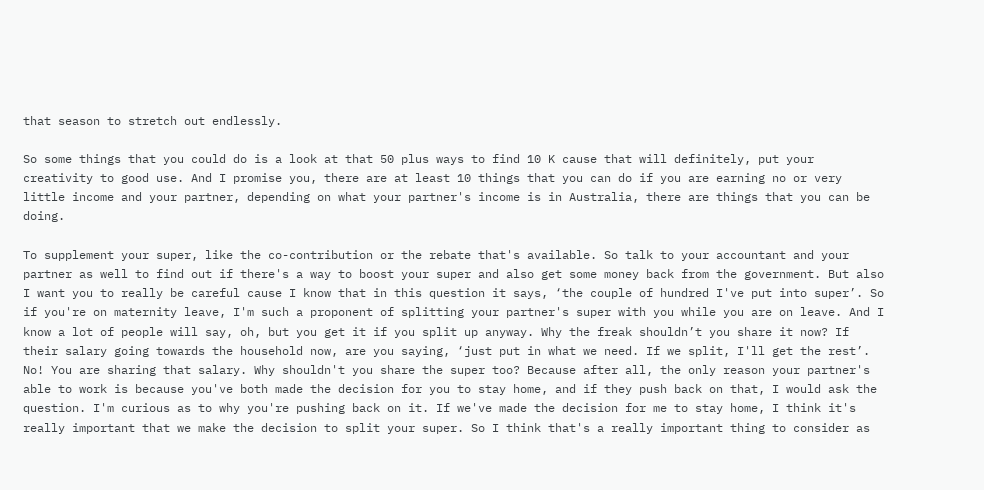that season to stretch out endlessly.

So some things that you could do is a look at that 50 plus ways to find 10 K cause that will definitely, put your creativity to good use. And I promise you, there are at least 10 things that you can do if you are earning no or very little income and your partner, depending on what your partner's income is in Australia, there are things that you can be doing.

To supplement your super, like the co-contribution or the rebate that's available. So talk to your accountant and your partner as well to find out if there's a way to boost your super and also get some money back from the government. But also I want you to really be careful cause I know that in this question it says, ‘the couple of hundred I've put into super’. So if you're on maternity leave, I'm such a proponent of splitting your partner's super with you while you are on leave. And I know a lot of people will say, oh, but you get it if you split up anyway. Why the freak shouldn’t you share it now? If their salary going towards the household now, are you saying, ‘just put in what we need. If we split, I'll get the rest’. No! You are sharing that salary. Why shouldn't you share the super too? Because after all, the only reason your partner's able to work is because you've both made the decision for you to stay home, and if they push back on that, I would ask the question. I'm curious as to why you're pushing back on it. If we've made the decision for me to stay home, I think it's really important that we make the decision to split your super. So I think that's a really important thing to consider as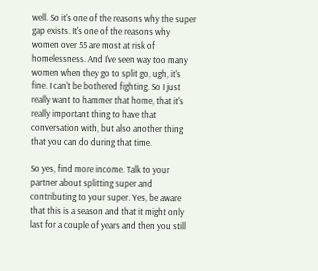well. So it's one of the reasons why the super gap exists. It's one of the reasons why women over 55 are most at risk of homelessness. And I've seen way too many women when they go to split go, ugh, it's fine. I can't be bothered fighting. So I just really want to hammer that home, that it's really important thing to have that conversation with, but also another thing that you can do during that time.

So yes, find more income. Talk to your partner about splitting super and contributing to your super. Yes, be aware that this is a season and that it might only last for a couple of years and then you still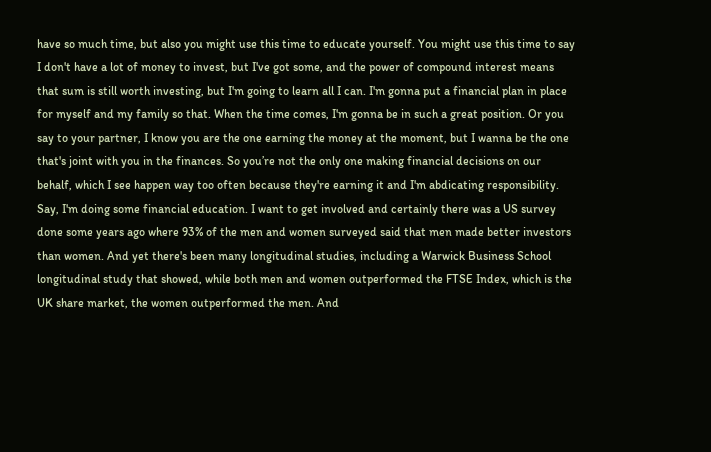have so much time, but also you might use this time to educate yourself. You might use this time to say I don't have a lot of money to invest, but I've got some, and the power of compound interest means that sum is still worth investing, but I'm going to learn all I can. I'm gonna put a financial plan in place for myself and my family so that. When the time comes, I'm gonna be in such a great position. Or you say to your partner, I know you are the one earning the money at the moment, but I wanna be the one that's joint with you in the finances. So you’re not the only one making financial decisions on our behalf, which I see happen way too often because they're earning it and I'm abdicating responsibility. Say, I'm doing some financial education. I want to get involved and certainly there was a US survey done some years ago where 93% of the men and women surveyed said that men made better investors than women. And yet there's been many longitudinal studies, including a Warwick Business School longitudinal study that showed, while both men and women outperformed the FTSE Index, which is the UK share market, the women outperformed the men. And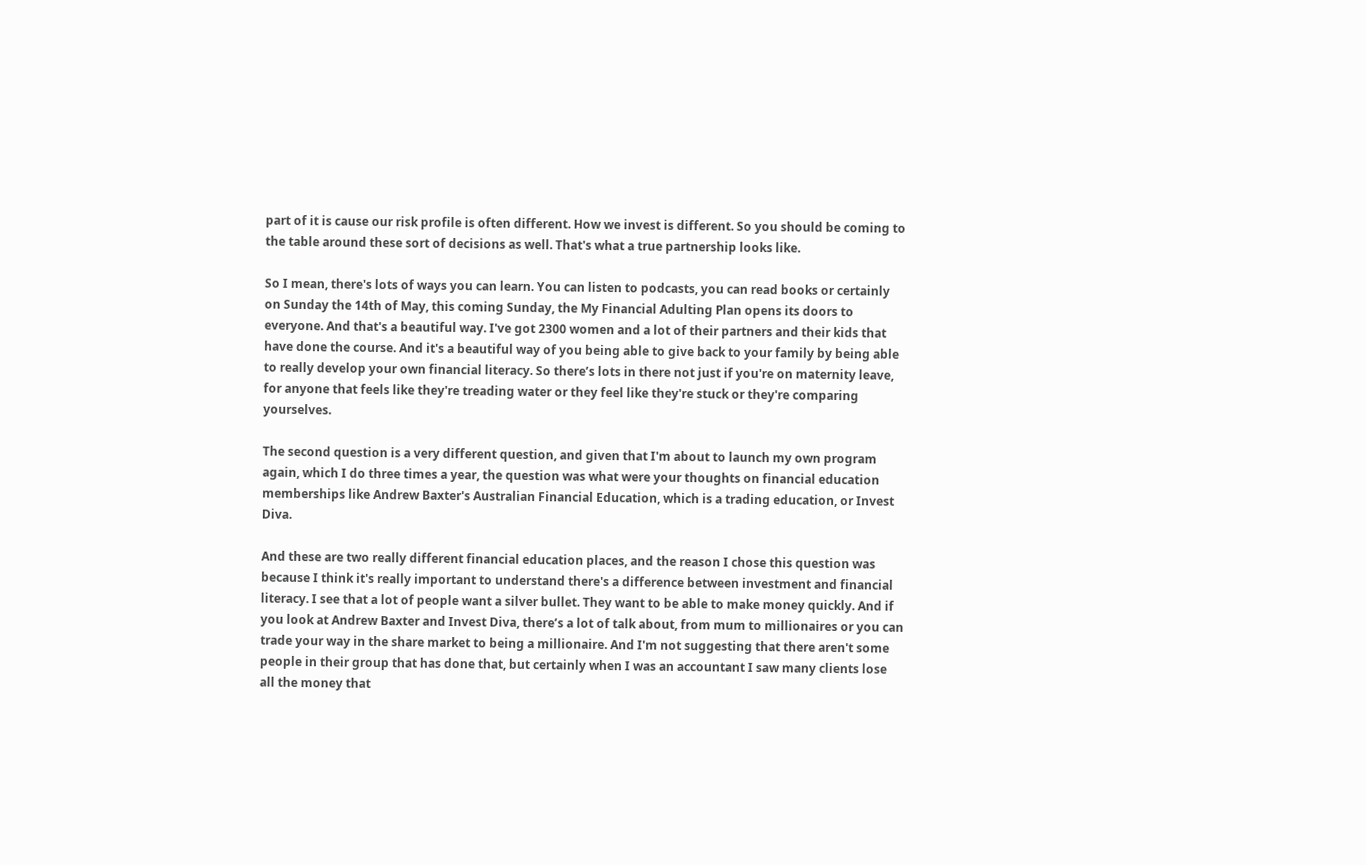part of it is cause our risk profile is often different. How we invest is different. So you should be coming to the table around these sort of decisions as well. That's what a true partnership looks like.

So I mean, there's lots of ways you can learn. You can listen to podcasts, you can read books or certainly on Sunday the 14th of May, this coming Sunday, the My Financial Adulting Plan opens its doors to everyone. And that's a beautiful way. I've got 2300 women and a lot of their partners and their kids that have done the course. And it's a beautiful way of you being able to give back to your family by being able to really develop your own financial literacy. So there’s lots in there not just if you're on maternity leave, for anyone that feels like they're treading water or they feel like they're stuck or they're comparing yourselves.

The second question is a very different question, and given that I'm about to launch my own program again, which I do three times a year, the question was what were your thoughts on financial education memberships like Andrew Baxter's Australian Financial Education, which is a trading education, or Invest Diva.

And these are two really different financial education places, and the reason I chose this question was because I think it's really important to understand there's a difference between investment and financial literacy. I see that a lot of people want a silver bullet. They want to be able to make money quickly. And if you look at Andrew Baxter and Invest Diva, there’s a lot of talk about, from mum to millionaires or you can trade your way in the share market to being a millionaire. And I'm not suggesting that there aren't some people in their group that has done that, but certainly when I was an accountant I saw many clients lose all the money that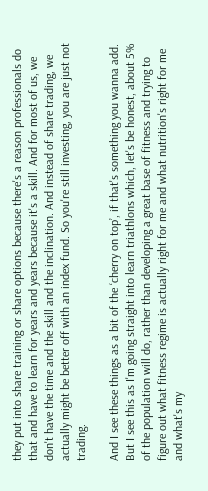they put into share training or share options because there's a reason professionals do that and have to learn for years and years because it's a skill. And for most of us, we don't have the time and the skill and the inclination. And instead of share trading, we actually might be better off with an index fund. So you're still investing, you are just not trading.

And I see these things as a bit of the ‘cherry on top’, if that's something you wanna add. But I see this as I'm going straight into learn triathlons which, let's be honest, about 5% of the population will do, rather than developing a great base of fitness and trying to figure out what fitness regime is actually right for me and what nutrition's right for me and what's my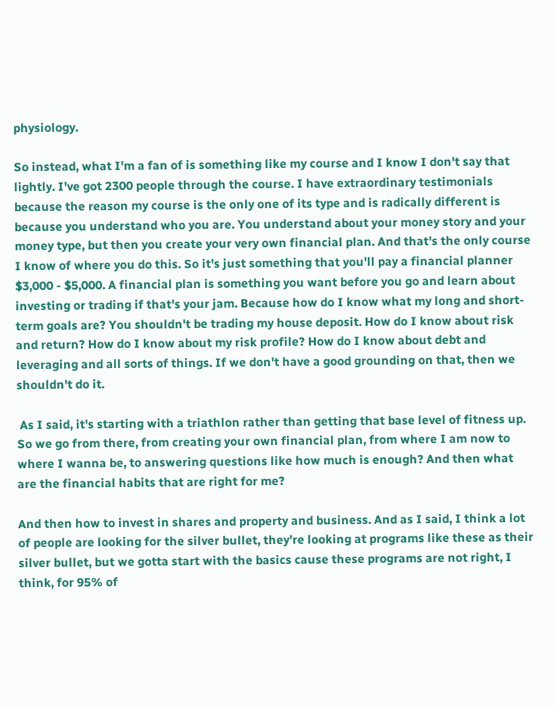physiology.

So instead, what I'm a fan of is something like my course and I know I don't say that lightly. I've got 2300 people through the course. I have extraordinary testimonials because the reason my course is the only one of its type and is radically different is because you understand who you are. You understand about your money story and your money type, but then you create your very own financial plan. And that's the only course I know of where you do this. So it's just something that you'll pay a financial planner $3,000 - $5,000. A financial plan is something you want before you go and learn about investing or trading if that's your jam. Because how do I know what my long and short-term goals are? You shouldn't be trading my house deposit. How do I know about risk and return? How do I know about my risk profile? How do I know about debt and leveraging and all sorts of things. If we don't have a good grounding on that, then we shouldn't do it.

 As I said, it's starting with a triathlon rather than getting that base level of fitness up. So we go from there, from creating your own financial plan, from where I am now to where I wanna be, to answering questions like how much is enough? And then what are the financial habits that are right for me?

And then how to invest in shares and property and business. And as I said, I think a lot of people are looking for the silver bullet, they're looking at programs like these as their silver bullet, but we gotta start with the basics cause these programs are not right, I think, for 95% of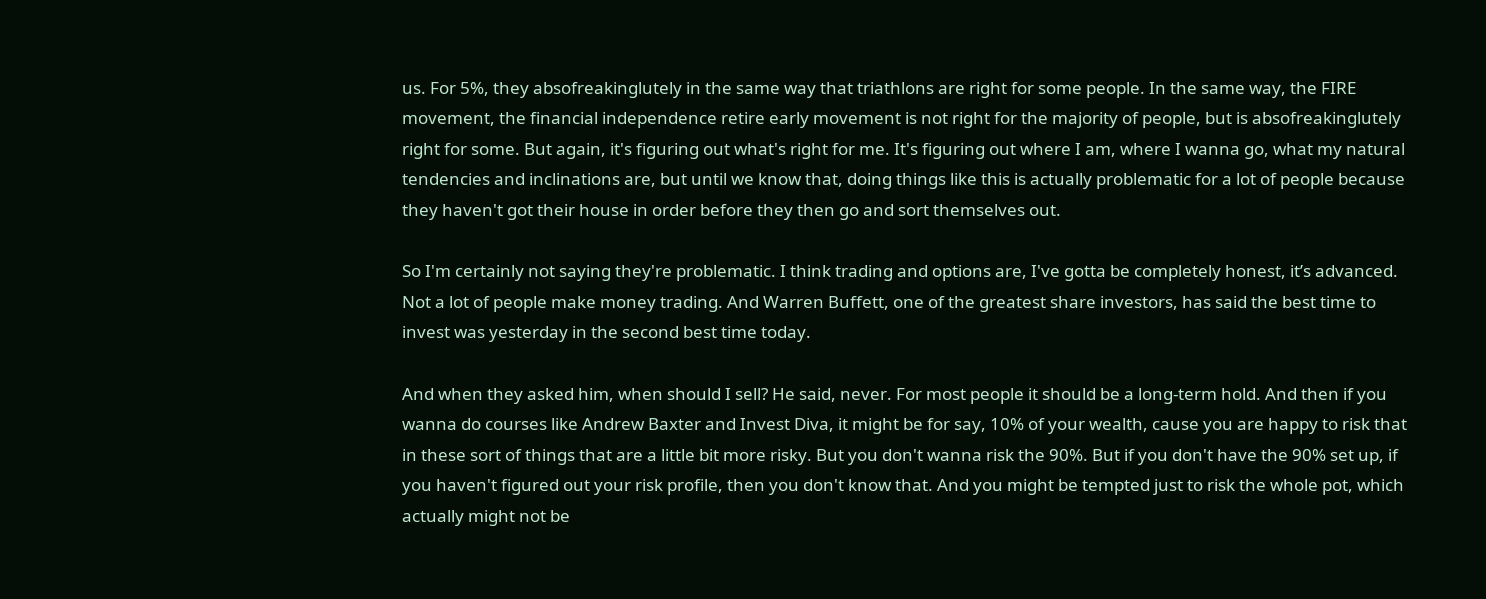us. For 5%, they absofreakinglutely in the same way that triathlons are right for some people. In the same way, the FIRE movement, the financial independence retire early movement is not right for the majority of people, but is absofreakinglutely right for some. But again, it's figuring out what's right for me. It's figuring out where I am, where I wanna go, what my natural tendencies and inclinations are, but until we know that, doing things like this is actually problematic for a lot of people because they haven't got their house in order before they then go and sort themselves out.

So I'm certainly not saying they're problematic. I think trading and options are, I've gotta be completely honest, it’s advanced. Not a lot of people make money trading. And Warren Buffett, one of the greatest share investors, has said the best time to invest was yesterday in the second best time today.

And when they asked him, when should I sell? He said, never. For most people it should be a long-term hold. And then if you wanna do courses like Andrew Baxter and Invest Diva, it might be for say, 10% of your wealth, cause you are happy to risk that in these sort of things that are a little bit more risky. But you don't wanna risk the 90%. But if you don't have the 90% set up, if you haven't figured out your risk profile, then you don't know that. And you might be tempted just to risk the whole pot, which actually might not be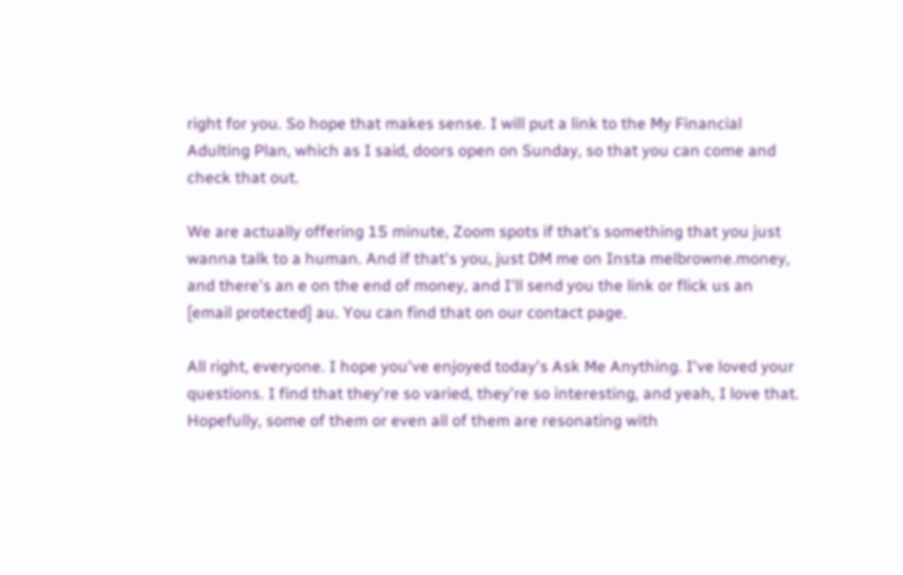right for you. So hope that makes sense. I will put a link to the My Financial Adulting Plan, which as I said, doors open on Sunday, so that you can come and check that out.

We are actually offering 15 minute, Zoom spots if that's something that you just wanna talk to a human. And if that's you, just DM me on Insta melbrowne.money, and there's an e on the end of money, and I'll send you the link or flick us an [email protected] au. You can find that on our contact page.

All right, everyone. I hope you've enjoyed today's Ask Me Anything. I've loved your questions. I find that they're so varied, they're so interesting, and yeah, I love that. Hopefully, some of them or even all of them are resonating with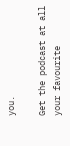you.

Get the podcast at all your favourite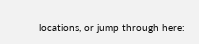locations, or jump through here: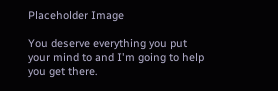Placeholder Image

You deserve everything you put your mind to and I'm going to help you get there.